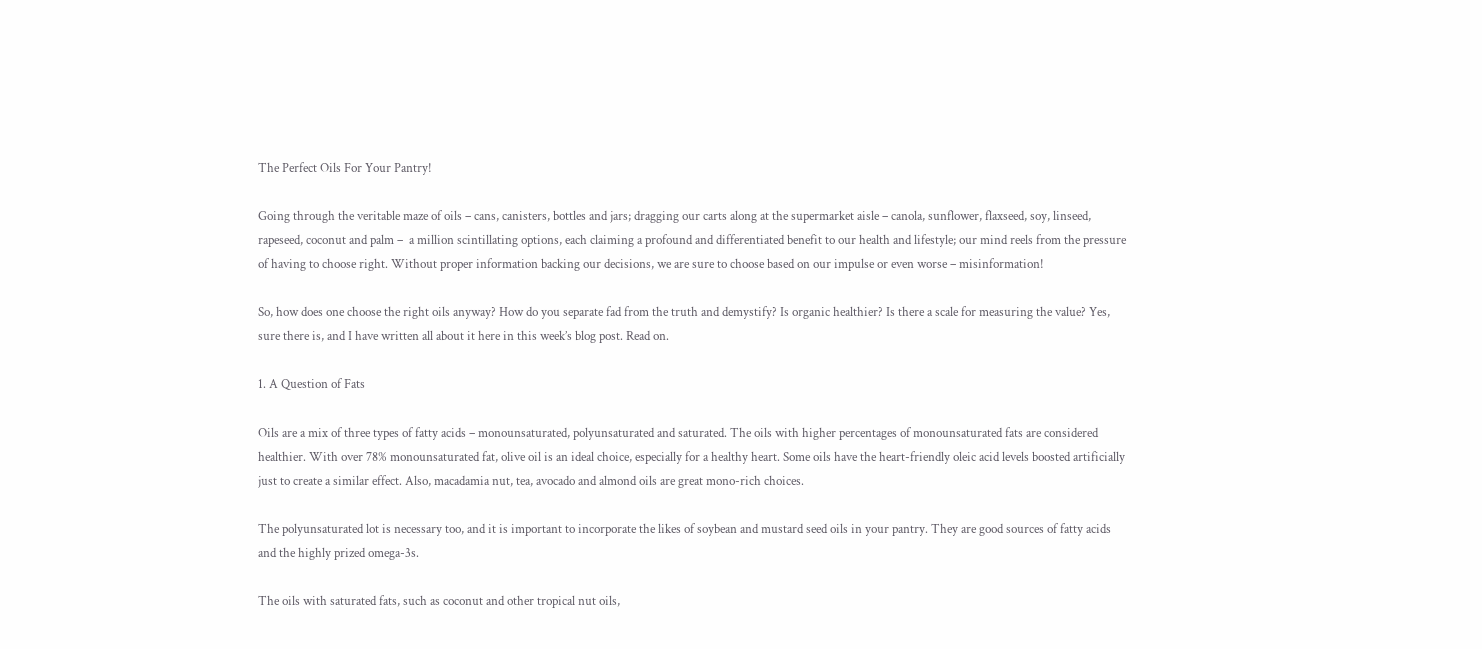The Perfect Oils For Your Pantry!

Going through the veritable maze of oils – cans, canisters, bottles and jars; dragging our carts along at the supermarket aisle – canola, sunflower, flaxseed, soy, linseed, rapeseed, coconut and palm –  a million scintillating options, each claiming a profound and differentiated benefit to our health and lifestyle; our mind reels from the pressure of having to choose right. Without proper information backing our decisions, we are sure to choose based on our impulse or even worse – misinformation!

So, how does one choose the right oils anyway? How do you separate fad from the truth and demystify? Is organic healthier? Is there a scale for measuring the value? Yes, sure there is, and I have written all about it here in this week’s blog post. Read on.

1. A Question of Fats

Oils are a mix of three types of fatty acids – monounsaturated, polyunsaturated and saturated. The oils with higher percentages of monounsaturated fats are considered healthier. With over 78% monounsaturated fat, olive oil is an ideal choice, especially for a healthy heart. Some oils have the heart-friendly oleic acid levels boosted artificially just to create a similar effect. Also, macadamia nut, tea, avocado and almond oils are great mono-rich choices.

The polyunsaturated lot is necessary too, and it is important to incorporate the likes of soybean and mustard seed oils in your pantry. They are good sources of fatty acids and the highly prized omega-3s.

The oils with saturated fats, such as coconut and other tropical nut oils,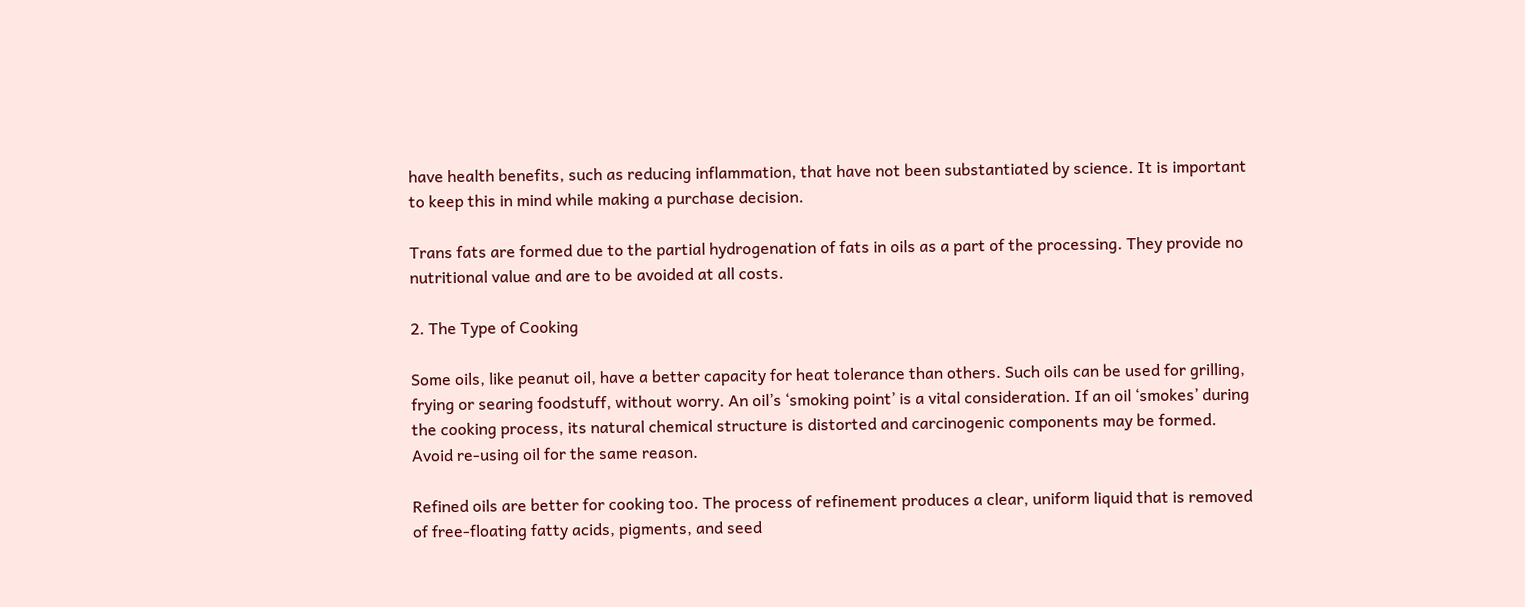have health benefits, such as reducing inflammation, that have not been substantiated by science. It is important to keep this in mind while making a purchase decision.

Trans fats are formed due to the partial hydrogenation of fats in oils as a part of the processing. They provide no nutritional value and are to be avoided at all costs.

2. The Type of Cooking

Some oils, like peanut oil, have a better capacity for heat tolerance than others. Such oils can be used for grilling, frying or searing foodstuff, without worry. An oil’s ‘smoking point’ is a vital consideration. If an oil ‘smokes’ during the cooking process, its natural chemical structure is distorted and carcinogenic components may be formed. Avoid re-using oil for the same reason.

Refined oils are better for cooking too. The process of refinement produces a clear, uniform liquid that is removed of free-floating fatty acids, pigments, and seed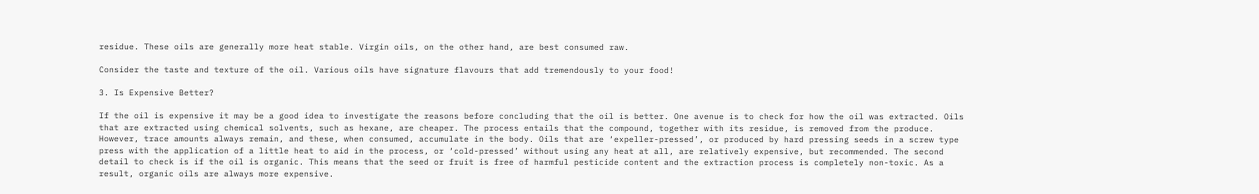residue. These oils are generally more heat stable. Virgin oils, on the other hand, are best consumed raw.

Consider the taste and texture of the oil. Various oils have signature flavours that add tremendously to your food!

3. Is Expensive Better?

If the oil is expensive it may be a good idea to investigate the reasons before concluding that the oil is better. One avenue is to check for how the oil was extracted. Oils that are extracted using chemical solvents, such as hexane, are cheaper. The process entails that the compound, together with its residue, is removed from the produce. However, trace amounts always remain, and these, when consumed, accumulate in the body. Oils that are ‘expeller-pressed’, or produced by hard pressing seeds in a screw type press with the application of a little heat to aid in the process, or ‘cold-pressed’ without using any heat at all, are relatively expensive, but recommended. The second detail to check is if the oil is organic. This means that the seed or fruit is free of harmful pesticide content and the extraction process is completely non-toxic. As a result, organic oils are always more expensive.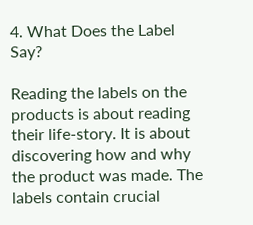4. What Does the Label Say?

Reading the labels on the products is about reading their life-story. It is about discovering how and why the product was made. The labels contain crucial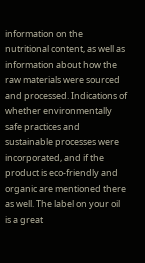information on the nutritional content, as well as information about how the raw materials were sourced and processed. Indications of whether environmentally safe practices and sustainable processes were incorporated, and if the product is eco-friendly and organic are mentioned there as well. The label on your oil is a great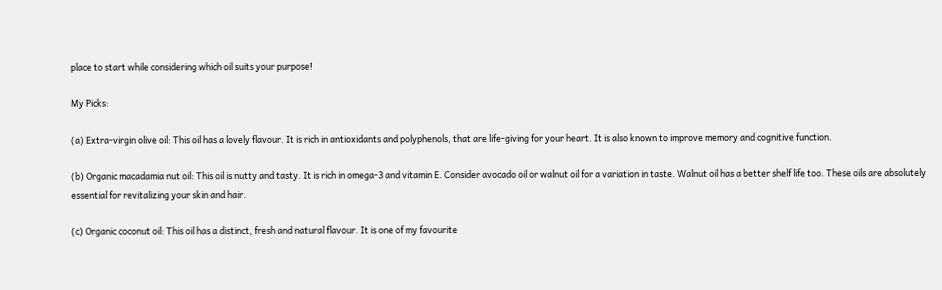place to start while considering which oil suits your purpose!

My Picks:

(a) Extra-virgin olive oil: This oil has a lovely flavour. It is rich in antioxidants and polyphenols, that are life-giving for your heart. It is also known to improve memory and cognitive function.

(b) Organic macadamia nut oil: This oil is nutty and tasty. It is rich in omega-3 and vitamin E. Consider avocado oil or walnut oil for a variation in taste. Walnut oil has a better shelf life too. These oils are absolutely essential for revitalizing your skin and hair.

(c) Organic coconut oil: This oil has a distinct, fresh and natural flavour. It is one of my favourite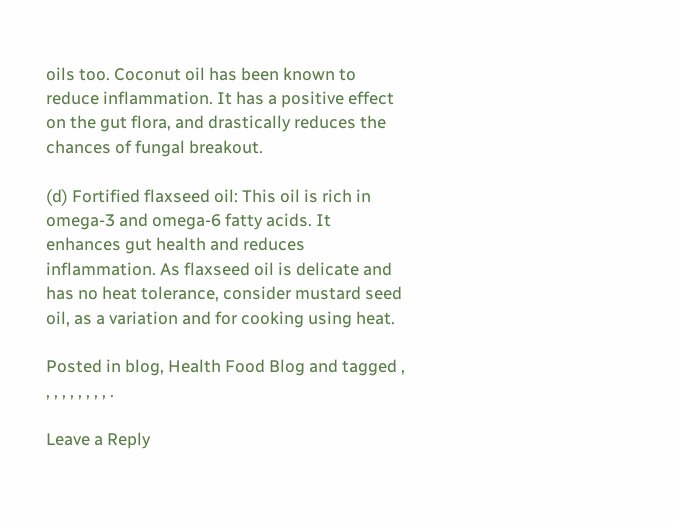oils too. Coconut oil has been known to reduce inflammation. It has a positive effect on the gut flora, and drastically reduces the chances of fungal breakout.

(d) Fortified flaxseed oil: This oil is rich in omega-3 and omega-6 fatty acids. It enhances gut health and reduces inflammation. As flaxseed oil is delicate and has no heat tolerance, consider mustard seed oil, as a variation and for cooking using heat.

Posted in blog, Health Food Blog and tagged , , , , , , , , , .

Leave a Reply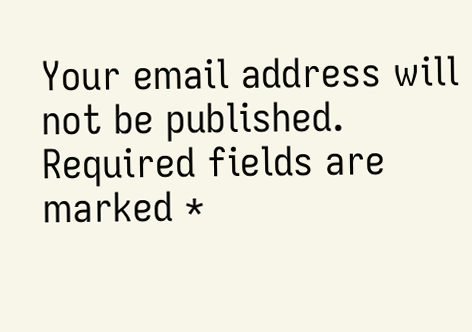Your email address will not be published. Required fields are marked *